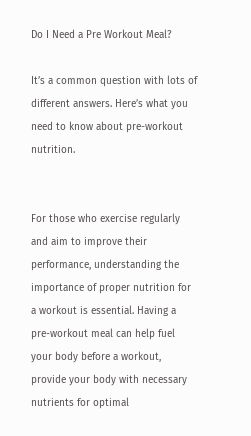Do I Need a Pre Workout Meal?

It’s a common question with lots of different answers. Here’s what you need to know about pre-workout nutrition.


For those who exercise regularly and aim to improve their performance, understanding the importance of proper nutrition for a workout is essential. Having a pre-workout meal can help fuel your body before a workout, provide your body with necessary nutrients for optimal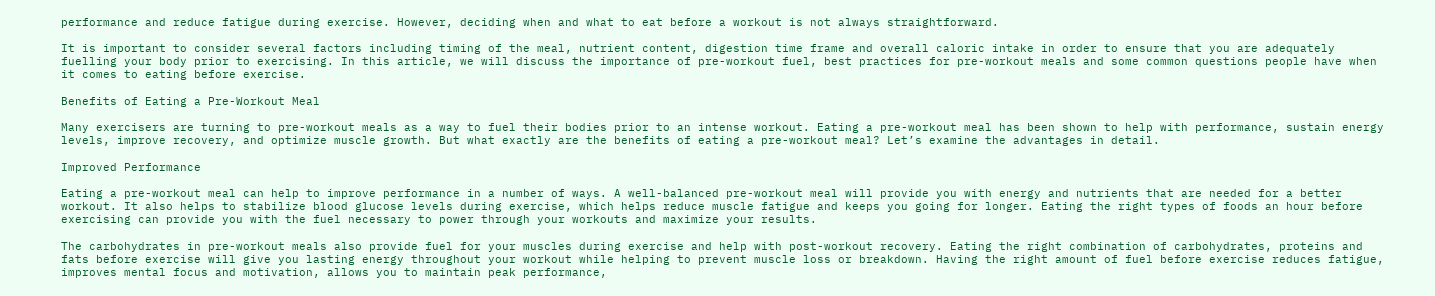performance and reduce fatigue during exercise. However, deciding when and what to eat before a workout is not always straightforward.

It is important to consider several factors including timing of the meal, nutrient content, digestion time frame and overall caloric intake in order to ensure that you are adequately fuelling your body prior to exercising. In this article, we will discuss the importance of pre-workout fuel, best practices for pre-workout meals and some common questions people have when it comes to eating before exercise.

Benefits of Eating a Pre-Workout Meal

Many exercisers are turning to pre-workout meals as a way to fuel their bodies prior to an intense workout. Eating a pre-workout meal has been shown to help with performance, sustain energy levels, improve recovery, and optimize muscle growth. But what exactly are the benefits of eating a pre-workout meal? Let’s examine the advantages in detail.

Improved Performance

Eating a pre-workout meal can help to improve performance in a number of ways. A well-balanced pre-workout meal will provide you with energy and nutrients that are needed for a better workout. It also helps to stabilize blood glucose levels during exercise, which helps reduce muscle fatigue and keeps you going for longer. Eating the right types of foods an hour before exercising can provide you with the fuel necessary to power through your workouts and maximize your results.

The carbohydrates in pre-workout meals also provide fuel for your muscles during exercise and help with post-workout recovery. Eating the right combination of carbohydrates, proteins and fats before exercise will give you lasting energy throughout your workout while helping to prevent muscle loss or breakdown. Having the right amount of fuel before exercise reduces fatigue, improves mental focus and motivation, allows you to maintain peak performance,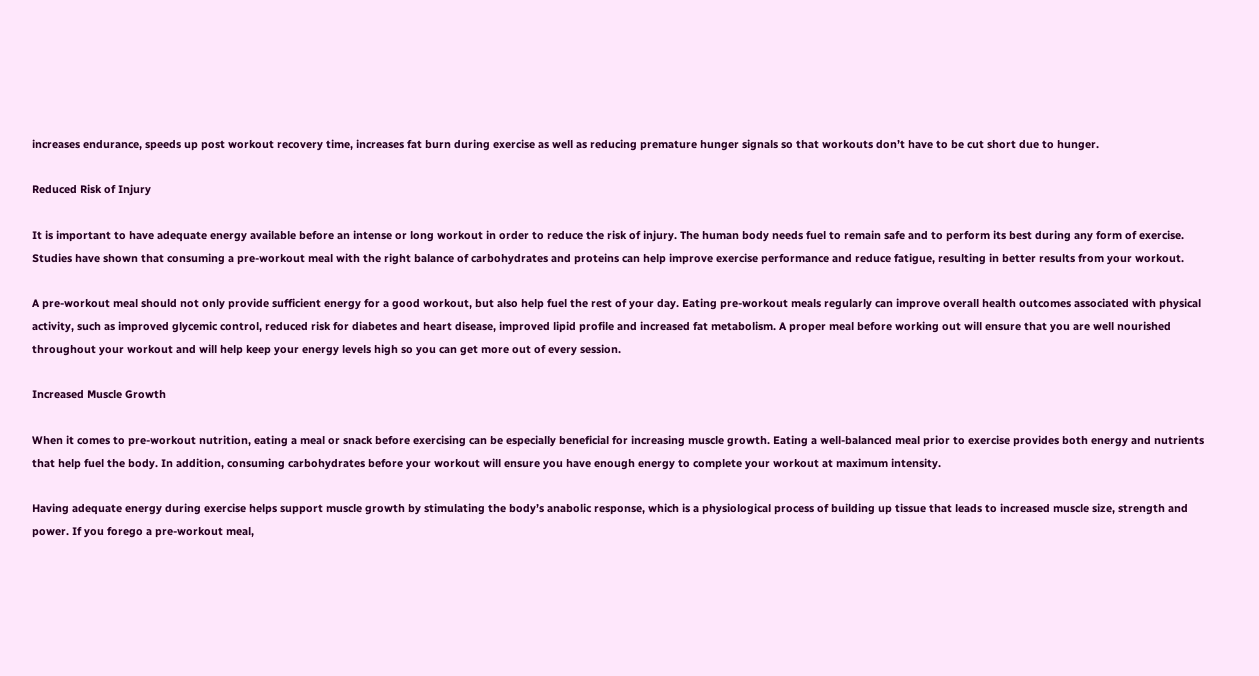increases endurance, speeds up post workout recovery time, increases fat burn during exercise as well as reducing premature hunger signals so that workouts don’t have to be cut short due to hunger.

Reduced Risk of Injury

It is important to have adequate energy available before an intense or long workout in order to reduce the risk of injury. The human body needs fuel to remain safe and to perform its best during any form of exercise. Studies have shown that consuming a pre-workout meal with the right balance of carbohydrates and proteins can help improve exercise performance and reduce fatigue, resulting in better results from your workout.

A pre-workout meal should not only provide sufficient energy for a good workout, but also help fuel the rest of your day. Eating pre-workout meals regularly can improve overall health outcomes associated with physical activity, such as improved glycemic control, reduced risk for diabetes and heart disease, improved lipid profile and increased fat metabolism. A proper meal before working out will ensure that you are well nourished throughout your workout and will help keep your energy levels high so you can get more out of every session.

Increased Muscle Growth

When it comes to pre-workout nutrition, eating a meal or snack before exercising can be especially beneficial for increasing muscle growth. Eating a well-balanced meal prior to exercise provides both energy and nutrients that help fuel the body. In addition, consuming carbohydrates before your workout will ensure you have enough energy to complete your workout at maximum intensity.

Having adequate energy during exercise helps support muscle growth by stimulating the body’s anabolic response, which is a physiological process of building up tissue that leads to increased muscle size, strength and power. If you forego a pre-workout meal,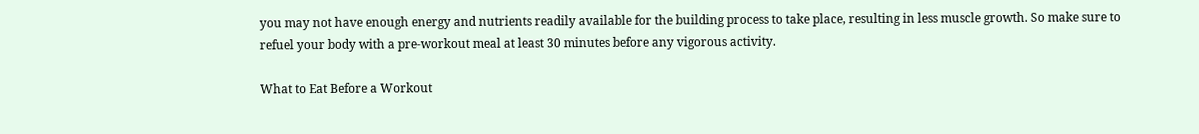you may not have enough energy and nutrients readily available for the building process to take place, resulting in less muscle growth. So make sure to refuel your body with a pre-workout meal at least 30 minutes before any vigorous activity.

What to Eat Before a Workout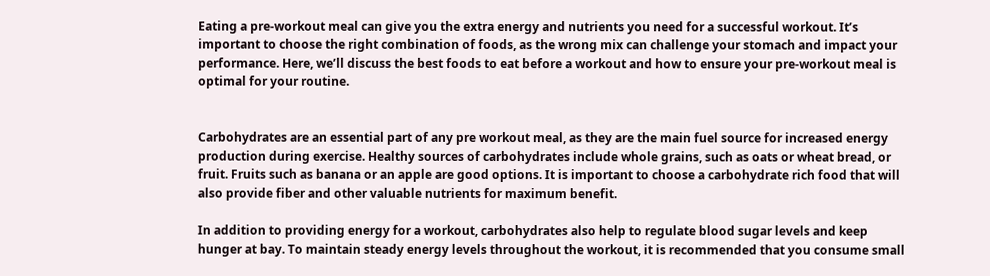Eating a pre-workout meal can give you the extra energy and nutrients you need for a successful workout. It’s important to choose the right combination of foods, as the wrong mix can challenge your stomach and impact your performance. Here, we’ll discuss the best foods to eat before a workout and how to ensure your pre-workout meal is optimal for your routine.


Carbohydrates are an essential part of any pre workout meal, as they are the main fuel source for increased energy production during exercise. Healthy sources of carbohydrates include whole grains, such as oats or wheat bread, or fruit. Fruits such as banana or an apple are good options. It is important to choose a carbohydrate rich food that will also provide fiber and other valuable nutrients for maximum benefit.

In addition to providing energy for a workout, carbohydrates also help to regulate blood sugar levels and keep hunger at bay. To maintain steady energy levels throughout the workout, it is recommended that you consume small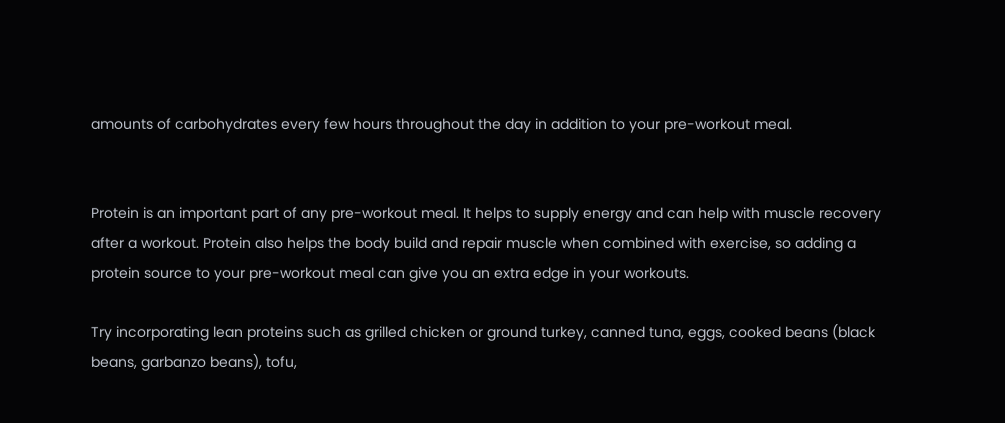amounts of carbohydrates every few hours throughout the day in addition to your pre-workout meal.


Protein is an important part of any pre-workout meal. It helps to supply energy and can help with muscle recovery after a workout. Protein also helps the body build and repair muscle when combined with exercise, so adding a protein source to your pre-workout meal can give you an extra edge in your workouts.

Try incorporating lean proteins such as grilled chicken or ground turkey, canned tuna, eggs, cooked beans (black beans, garbanzo beans), tofu,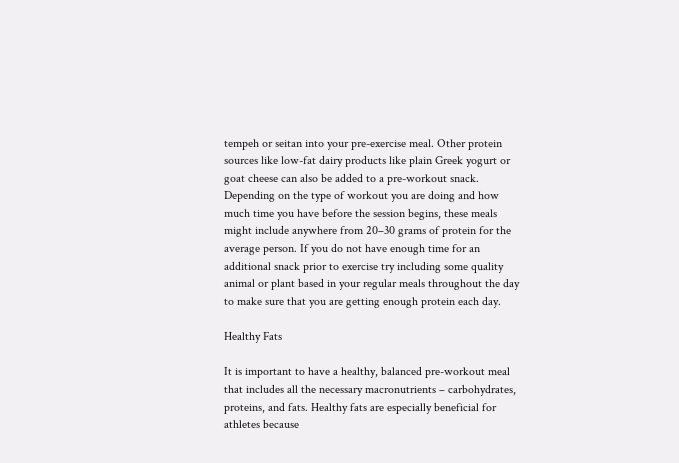tempeh or seitan into your pre-exercise meal. Other protein sources like low-fat dairy products like plain Greek yogurt or goat cheese can also be added to a pre-workout snack. Depending on the type of workout you are doing and how much time you have before the session begins, these meals might include anywhere from 20–30 grams of protein for the average person. If you do not have enough time for an additional snack prior to exercise try including some quality animal or plant based in your regular meals throughout the day to make sure that you are getting enough protein each day.

Healthy Fats

It is important to have a healthy, balanced pre-workout meal that includes all the necessary macronutrients – carbohydrates, proteins, and fats. Healthy fats are especially beneficial for athletes because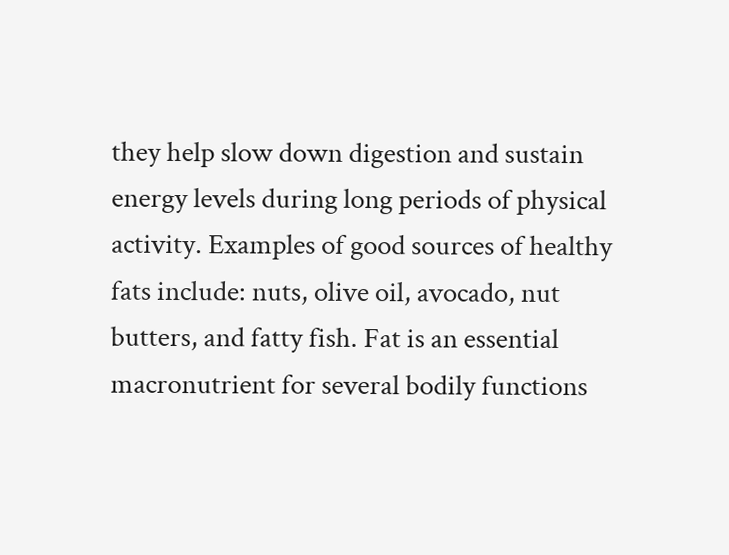they help slow down digestion and sustain energy levels during long periods of physical activity. Examples of good sources of healthy fats include: nuts, olive oil, avocado, nut butters, and fatty fish. Fat is an essential macronutrient for several bodily functions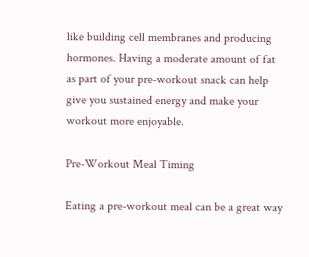like building cell membranes and producing hormones. Having a moderate amount of fat as part of your pre-workout snack can help give you sustained energy and make your workout more enjoyable.

Pre-Workout Meal Timing

Eating a pre-workout meal can be a great way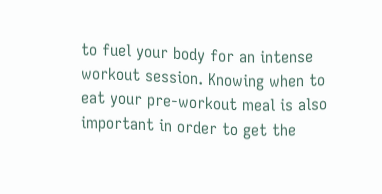to fuel your body for an intense workout session. Knowing when to eat your pre-workout meal is also important in order to get the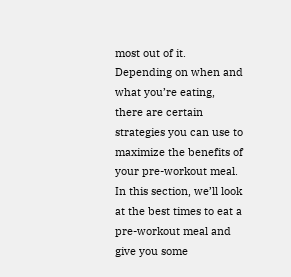most out of it. Depending on when and what you’re eating, there are certain strategies you can use to maximize the benefits of your pre-workout meal. In this section, we’ll look at the best times to eat a pre-workout meal and give you some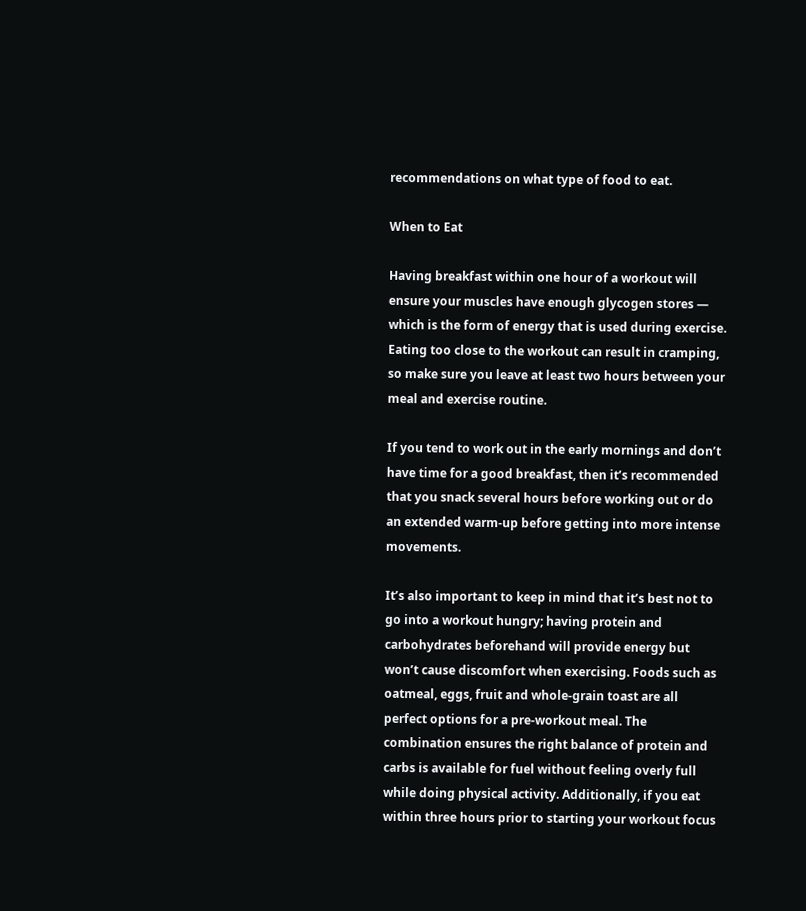recommendations on what type of food to eat.

When to Eat

Having breakfast within one hour of a workout will ensure your muscles have enough glycogen stores — which is the form of energy that is used during exercise. Eating too close to the workout can result in cramping, so make sure you leave at least two hours between your meal and exercise routine.

If you tend to work out in the early mornings and don’t have time for a good breakfast, then it’s recommended that you snack several hours before working out or do an extended warm-up before getting into more intense movements.

It’s also important to keep in mind that it’s best not to go into a workout hungry; having protein and carbohydrates beforehand will provide energy but won’t cause discomfort when exercising. Foods such as oatmeal, eggs, fruit and whole-grain toast are all perfect options for a pre-workout meal. The combination ensures the right balance of protein and carbs is available for fuel without feeling overly full while doing physical activity. Additionally, if you eat within three hours prior to starting your workout focus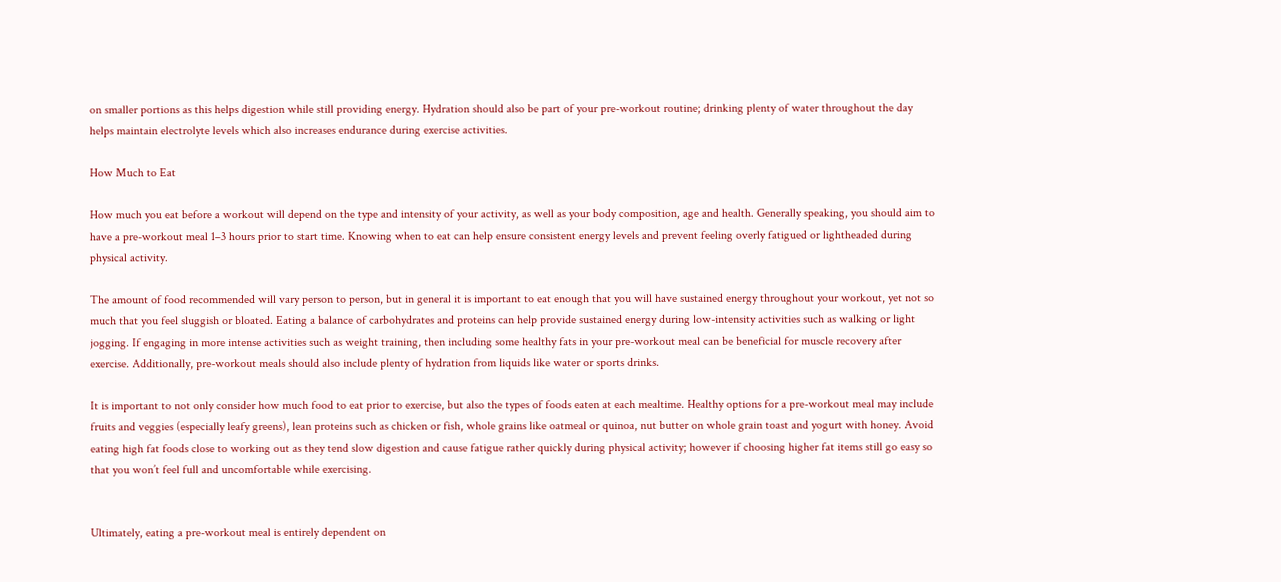on smaller portions as this helps digestion while still providing energy. Hydration should also be part of your pre-workout routine; drinking plenty of water throughout the day helps maintain electrolyte levels which also increases endurance during exercise activities.

How Much to Eat

How much you eat before a workout will depend on the type and intensity of your activity, as well as your body composition, age and health. Generally speaking, you should aim to have a pre-workout meal 1–3 hours prior to start time. Knowing when to eat can help ensure consistent energy levels and prevent feeling overly fatigued or lightheaded during physical activity.

The amount of food recommended will vary person to person, but in general it is important to eat enough that you will have sustained energy throughout your workout, yet not so much that you feel sluggish or bloated. Eating a balance of carbohydrates and proteins can help provide sustained energy during low-intensity activities such as walking or light jogging. If engaging in more intense activities such as weight training, then including some healthy fats in your pre-workout meal can be beneficial for muscle recovery after exercise. Additionally, pre-workout meals should also include plenty of hydration from liquids like water or sports drinks.

It is important to not only consider how much food to eat prior to exercise, but also the types of foods eaten at each mealtime. Healthy options for a pre-workout meal may include fruits and veggies (especially leafy greens), lean proteins such as chicken or fish, whole grains like oatmeal or quinoa, nut butter on whole grain toast and yogurt with honey. Avoid eating high fat foods close to working out as they tend slow digestion and cause fatigue rather quickly during physical activity; however if choosing higher fat items still go easy so that you won’t feel full and uncomfortable while exercising.


Ultimately, eating a pre-workout meal is entirely dependent on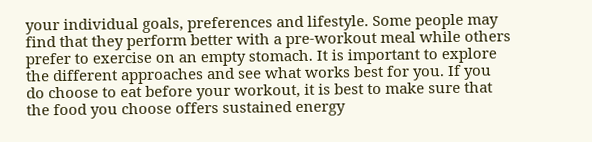your individual goals, preferences and lifestyle. Some people may find that they perform better with a pre-workout meal while others prefer to exercise on an empty stomach. It is important to explore the different approaches and see what works best for you. If you do choose to eat before your workout, it is best to make sure that the food you choose offers sustained energy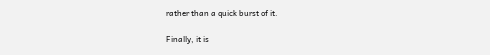rather than a quick burst of it.

Finally, it is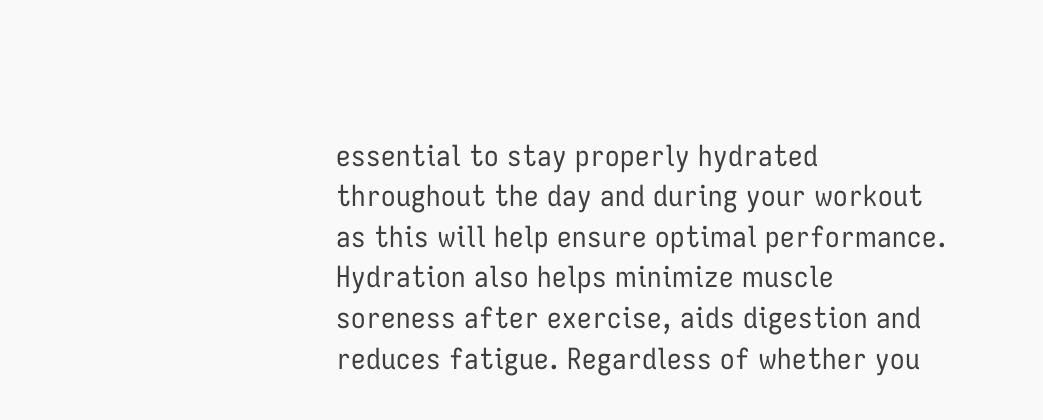essential to stay properly hydrated throughout the day and during your workout as this will help ensure optimal performance. Hydration also helps minimize muscle soreness after exercise, aids digestion and reduces fatigue. Regardless of whether you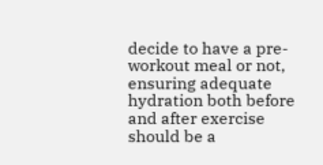decide to have a pre-workout meal or not, ensuring adequate hydration both before and after exercise should be a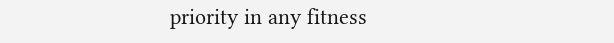priority in any fitness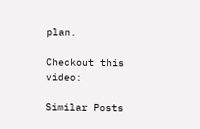plan.

Checkout this video:

Similar Posts